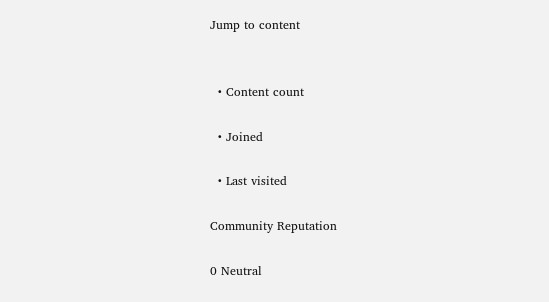Jump to content


  • Content count

  • Joined

  • Last visited

Community Reputation

0 Neutral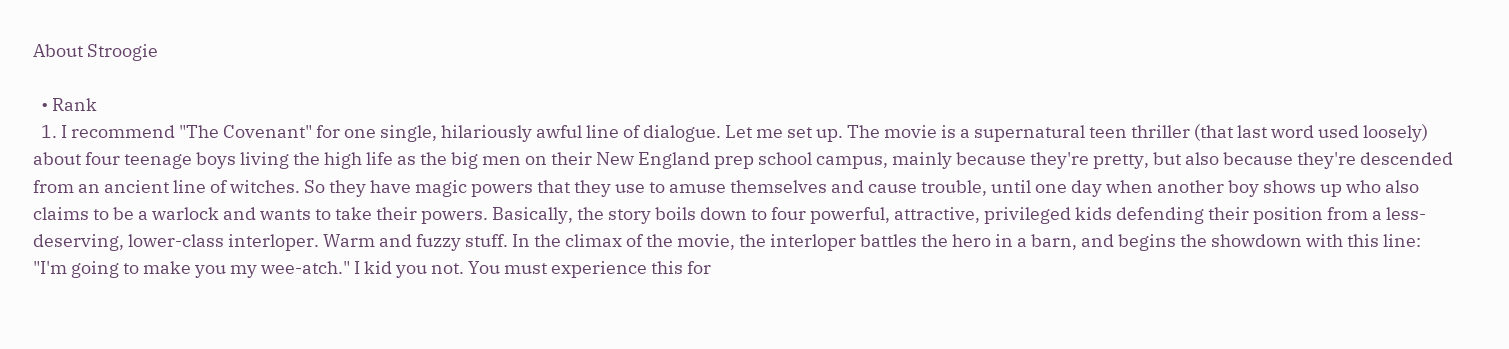About Stroogie

  • Rank
  1. I recommend "The Covenant" for one single, hilariously awful line of dialogue. Let me set up. The movie is a supernatural teen thriller (that last word used loosely) about four teenage boys living the high life as the big men on their New England prep school campus, mainly because they're pretty, but also because they're descended from an ancient line of witches. So they have magic powers that they use to amuse themselves and cause trouble, until one day when another boy shows up who also claims to be a warlock and wants to take their powers. Basically, the story boils down to four powerful, attractive, privileged kids defending their position from a less-deserving, lower-class interloper. Warm and fuzzy stuff. In the climax of the movie, the interloper battles the hero in a barn, and begins the showdown with this line: "I'm going to make you my wee-atch." I kid you not. You must experience this for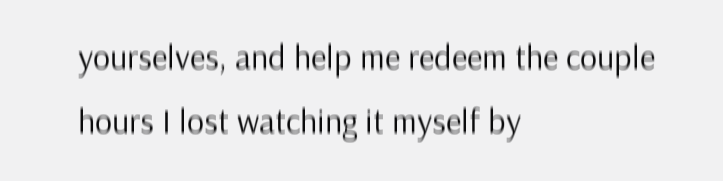yourselves, and help me redeem the couple hours I lost watching it myself by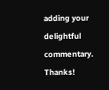adding your delightful commentary. Thanks!